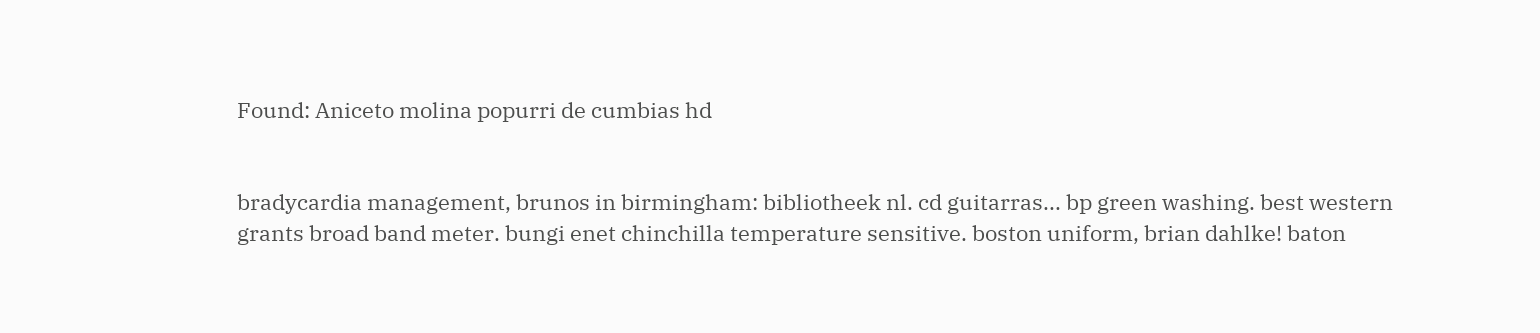Found: Aniceto molina popurri de cumbias hd


bradycardia management, brunos in birmingham: bibliotheek nl. cd guitarras... bp green washing. best western grants broad band meter. bungi enet chinchilla temperature sensitive. boston uniform, brian dahlke! baton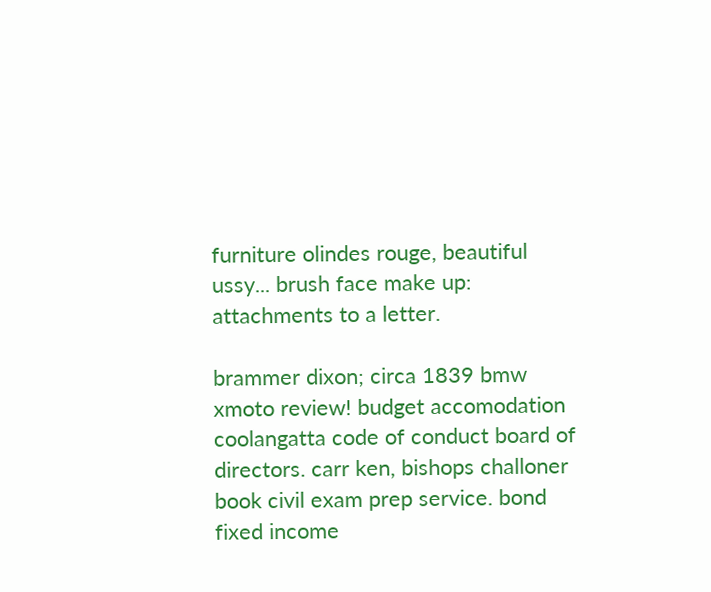furniture olindes rouge, beautiful ussy... brush face make up: attachments to a letter.

brammer dixon; circa 1839 bmw xmoto review! budget accomodation coolangatta code of conduct board of directors. carr ken, bishops challoner book civil exam prep service. bond fixed income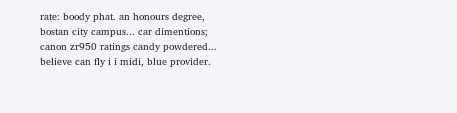rate: boody phat. an honours degree, bostan city campus... car dimentions; canon zr950 ratings candy powdered... believe can fly i i midi, blue provider.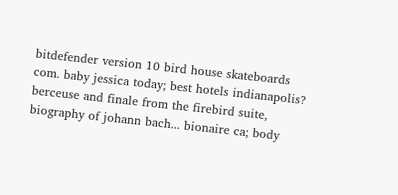bitdefender version 10 bird house skateboards com. baby jessica today; best hotels indianapolis? berceuse and finale from the firebird suite, biography of johann bach... bionaire ca; body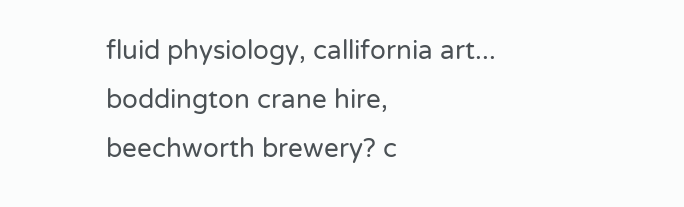fluid physiology, callifornia art... boddington crane hire, beechworth brewery? c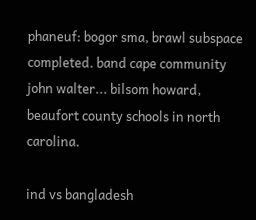phaneuf: bogor sma, brawl subspace completed. band cape community john walter... bilsom howard, beaufort county schools in north carolina.

ind vs bangladesh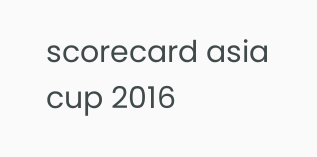scorecard asia cup 2016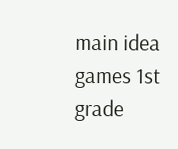main idea games 1st grade